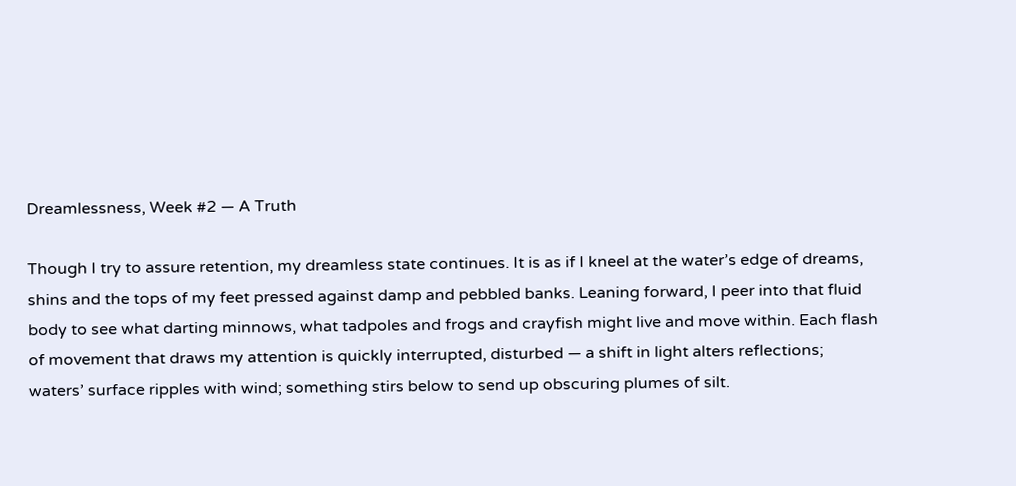Dreamlessness, Week #2 — A Truth

Though I try to assure retention, my dreamless state continues. It is as if I kneel at the water’s edge of dreams, shins and the tops of my feet pressed against damp and pebbled banks. Leaning forward, I peer into that fluid body to see what darting minnows, what tadpoles and frogs and crayfish might live and move within. Each flash of movement that draws my attention is quickly interrupted, disturbed — a shift in light alters reflections; waters’ surface ripples with wind; something stirs below to send up obscuring plumes of silt.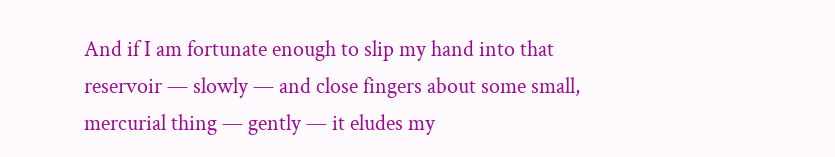And if I am fortunate enough to slip my hand into that reservoir — slowly — and close fingers about some small, mercurial thing — gently — it eludes my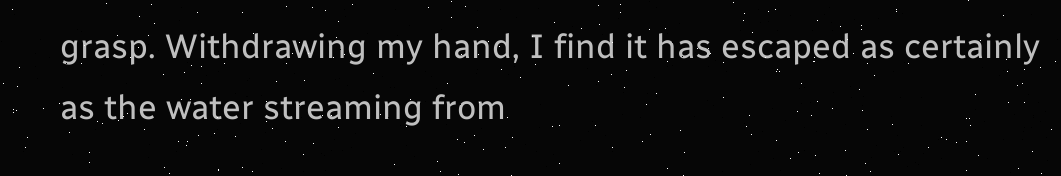grasp. Withdrawing my hand, I find it has escaped as certainly as the water streaming from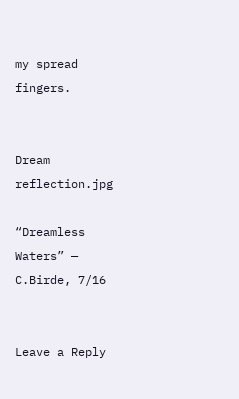my spread fingers.


Dream reflection.jpg

“Dreamless Waters” — C.Birde, 7/16


Leave a Reply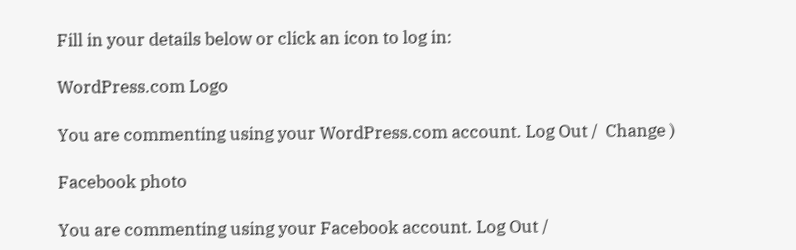Fill in your details below or click an icon to log in:

WordPress.com Logo

You are commenting using your WordPress.com account. Log Out /  Change )

Facebook photo

You are commenting using your Facebook account. Log Out /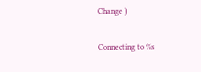Change )

Connecting to %s